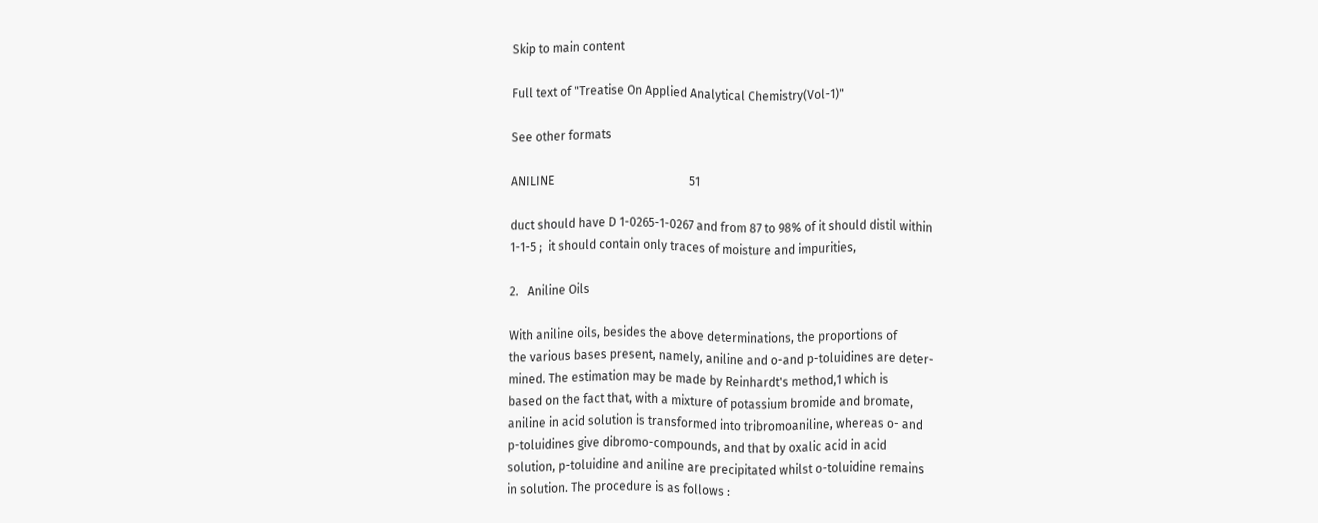Skip to main content

Full text of "Treatise On Applied Analytical Chemistry(Vol-1)"

See other formats

ANILINE                                             51

duct should have D 1-0265-1-0267 and from 87 to 98% of it should distil within
1-1-5 ;  it should contain only traces of moisture and impurities,

2.   Aniline Oils

With aniline oils, besides the above determinations, the proportions of
the various bases present, namely, aniline and o-and p-toluidines are deter-
mined. The estimation may be made by Reinhardt's method,1 which is
based on the fact that, with a mixture of potassium bromide and bromate,
aniline in acid solution is transformed into tribromoaniline, whereas o- and
p-toluidines give dibromo-compounds, and that by oxalic acid in acid
solution, p-toluidine and aniline are precipitated whilst o-toluidine remains
in solution. The procedure is as follows :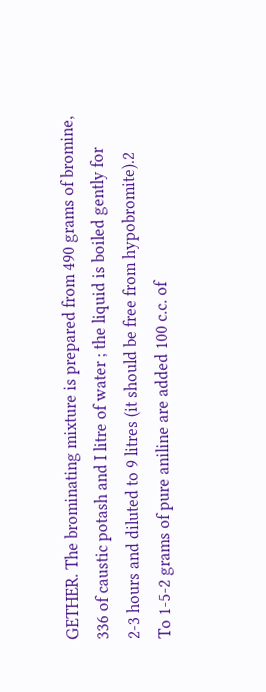GETHER. The brominating mixture is prepared from 490 grams of bromine,
336 of caustic potash and I litre of water ; the liquid is boiled gently for
2-3 hours and diluted to 9 litres (it should be free from hypobromite).2
To 1-5-2 grams of pure aniline are added 100 c.c. of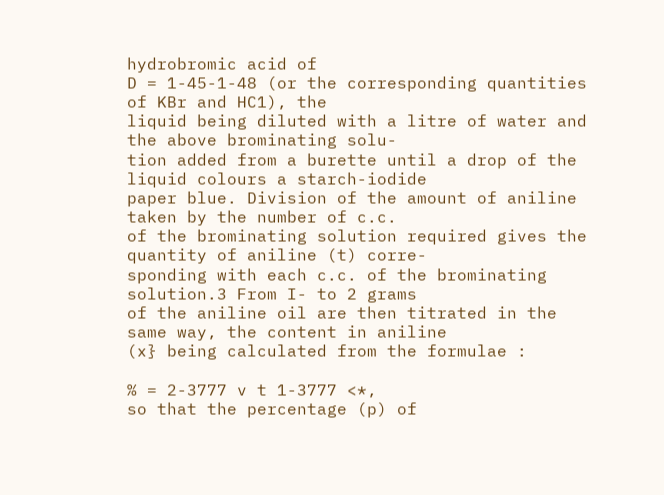hydrobromic acid of
D = 1-45-1-48 (or the corresponding quantities of KBr and HC1), the
liquid being diluted with a litre of water and the above brominating solu-
tion added from a burette until a drop of the liquid colours a starch-iodide
paper blue. Division of the amount of aniline taken by the number of c.c.
of the brominating solution required gives the quantity of aniline (t) corre-
sponding with each c.c. of the brominating solution.3 From I- to 2 grams
of the aniline oil are then titrated in the same way, the content in aniline
(x} being calculated from the formulae :

% = 2-3777 v t 1-3777 <*,
so that the percentage (p) of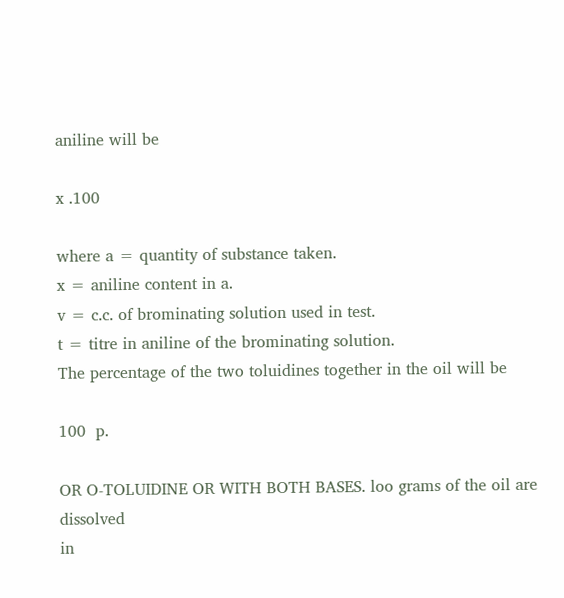aniline will be

x .100

where a = quantity of substance taken.
x = aniline content in a.
v = c.c. of brominating solution used in test.
t = titre in aniline of the brominating solution.
The percentage of the two toluidines together in the oil will be

100  p.

OR O-TOLUIDINE OR WITH BOTH BASES. loo grams of the oil are dissolved
in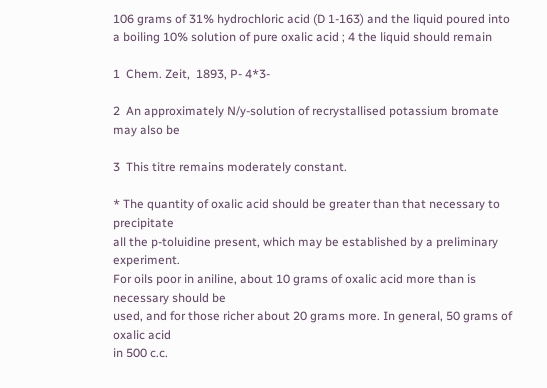106 grams of 31% hydrochloric acid (D 1-163) and the liquid poured into
a boiling 10% solution of pure oxalic acid ; 4 the liquid should remain

1  Chem. Zeit,  1893, P- 4*3-

2  An approximately N/y-solution of recrystallised potassium bromate may also be

3  This titre remains moderately constant.

* The quantity of oxalic acid should be greater than that necessary to precipitate
all the p-toluidine present, which may be established by a preliminary experiment.
For oils poor in aniline, about 10 grams of oxalic acid more than is necessary should be
used, and for those richer about 20 grams more. In general, 50 grams of oxalic acid
in 500 c.c.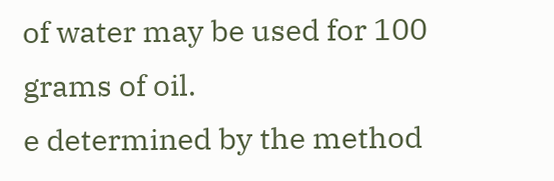of water may be used for 100 grams of oil.
e determined by the method